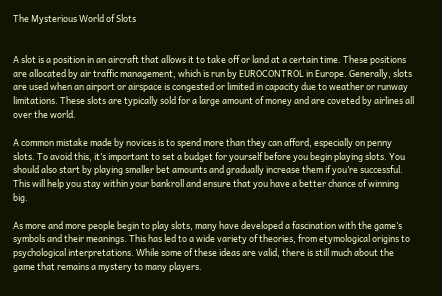The Mysterious World of Slots


A slot is a position in an aircraft that allows it to take off or land at a certain time. These positions are allocated by air traffic management, which is run by EUROCONTROL in Europe. Generally, slots are used when an airport or airspace is congested or limited in capacity due to weather or runway limitations. These slots are typically sold for a large amount of money and are coveted by airlines all over the world.

A common mistake made by novices is to spend more than they can afford, especially on penny slots. To avoid this, it’s important to set a budget for yourself before you begin playing slots. You should also start by playing smaller bet amounts and gradually increase them if you’re successful. This will help you stay within your bankroll and ensure that you have a better chance of winning big.

As more and more people begin to play slots, many have developed a fascination with the game’s symbols and their meanings. This has led to a wide variety of theories, from etymological origins to psychological interpretations. While some of these ideas are valid, there is still much about the game that remains a mystery to many players.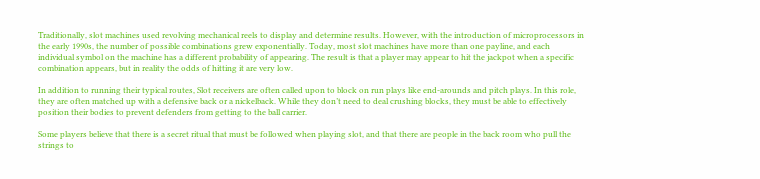Traditionally, slot machines used revolving mechanical reels to display and determine results. However, with the introduction of microprocessors in the early 1990s, the number of possible combinations grew exponentially. Today, most slot machines have more than one payline, and each individual symbol on the machine has a different probability of appearing. The result is that a player may appear to hit the jackpot when a specific combination appears, but in reality the odds of hitting it are very low.

In addition to running their typical routes, Slot receivers are often called upon to block on run plays like end-arounds and pitch plays. In this role, they are often matched up with a defensive back or a nickelback. While they don’t need to deal crushing blocks, they must be able to effectively position their bodies to prevent defenders from getting to the ball carrier.

Some players believe that there is a secret ritual that must be followed when playing slot, and that there are people in the back room who pull the strings to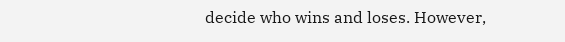decide who wins and loses. However,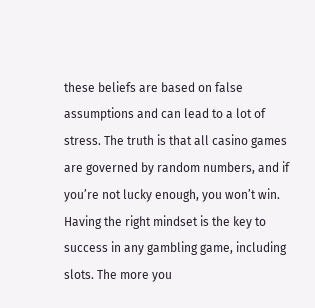these beliefs are based on false assumptions and can lead to a lot of stress. The truth is that all casino games are governed by random numbers, and if you’re not lucky enough, you won’t win. Having the right mindset is the key to success in any gambling game, including slots. The more you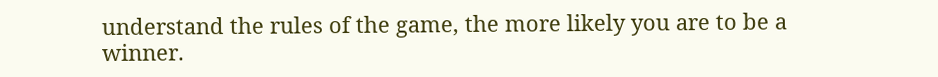understand the rules of the game, the more likely you are to be a winner.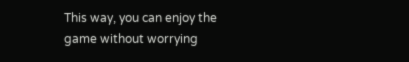This way, you can enjoy the game without worrying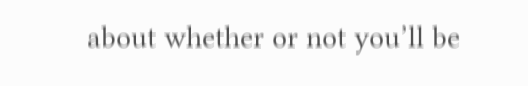about whether or not you’ll be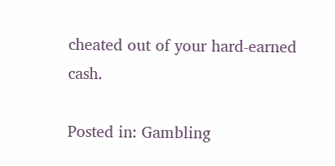cheated out of your hard-earned cash.

Posted in: Gambling